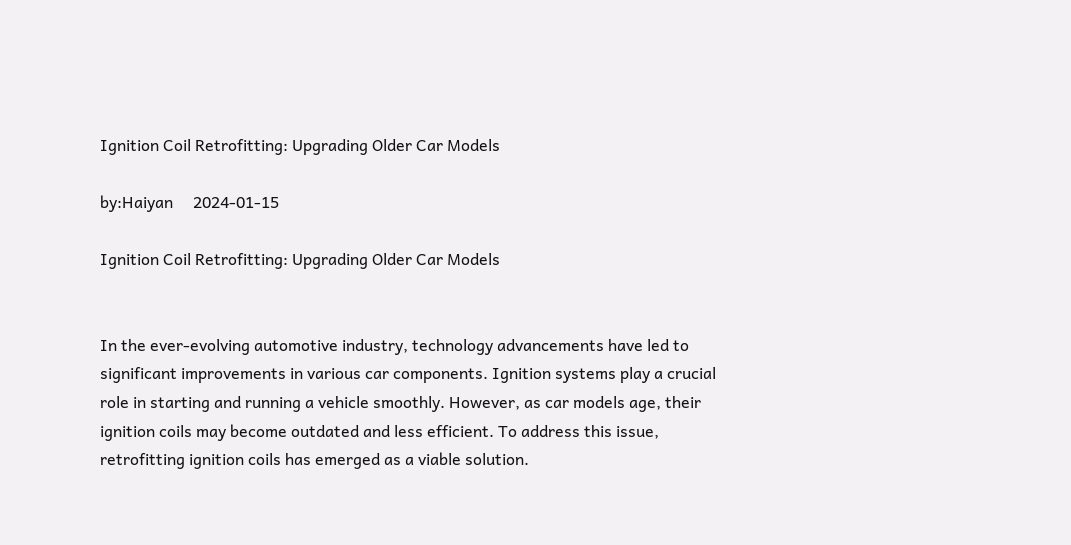Ignition Coil Retrofitting: Upgrading Older Car Models

by:Haiyan     2024-01-15

Ignition Coil Retrofitting: Upgrading Older Car Models


In the ever-evolving automotive industry, technology advancements have led to significant improvements in various car components. Ignition systems play a crucial role in starting and running a vehicle smoothly. However, as car models age, their ignition coils may become outdated and less efficient. To address this issue, retrofitting ignition coils has emerged as a viable solution.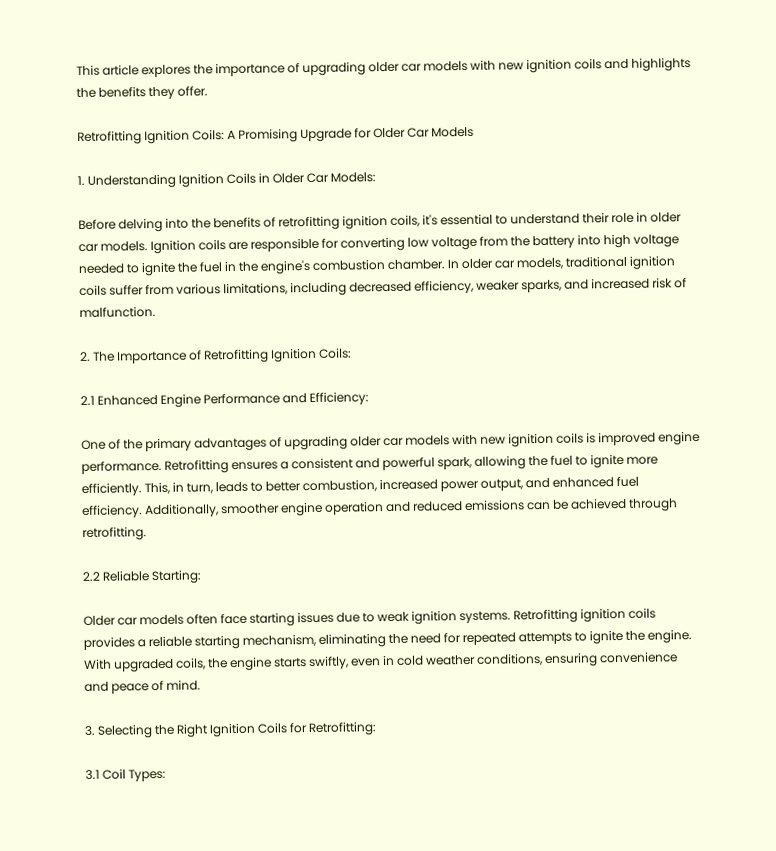This article explores the importance of upgrading older car models with new ignition coils and highlights the benefits they offer.

Retrofitting Ignition Coils: A Promising Upgrade for Older Car Models

1. Understanding Ignition Coils in Older Car Models:

Before delving into the benefits of retrofitting ignition coils, it's essential to understand their role in older car models. Ignition coils are responsible for converting low voltage from the battery into high voltage needed to ignite the fuel in the engine's combustion chamber. In older car models, traditional ignition coils suffer from various limitations, including decreased efficiency, weaker sparks, and increased risk of malfunction.

2. The Importance of Retrofitting Ignition Coils:

2.1 Enhanced Engine Performance and Efficiency:

One of the primary advantages of upgrading older car models with new ignition coils is improved engine performance. Retrofitting ensures a consistent and powerful spark, allowing the fuel to ignite more efficiently. This, in turn, leads to better combustion, increased power output, and enhanced fuel efficiency. Additionally, smoother engine operation and reduced emissions can be achieved through retrofitting.

2.2 Reliable Starting:

Older car models often face starting issues due to weak ignition systems. Retrofitting ignition coils provides a reliable starting mechanism, eliminating the need for repeated attempts to ignite the engine. With upgraded coils, the engine starts swiftly, even in cold weather conditions, ensuring convenience and peace of mind.

3. Selecting the Right Ignition Coils for Retrofitting:

3.1 Coil Types: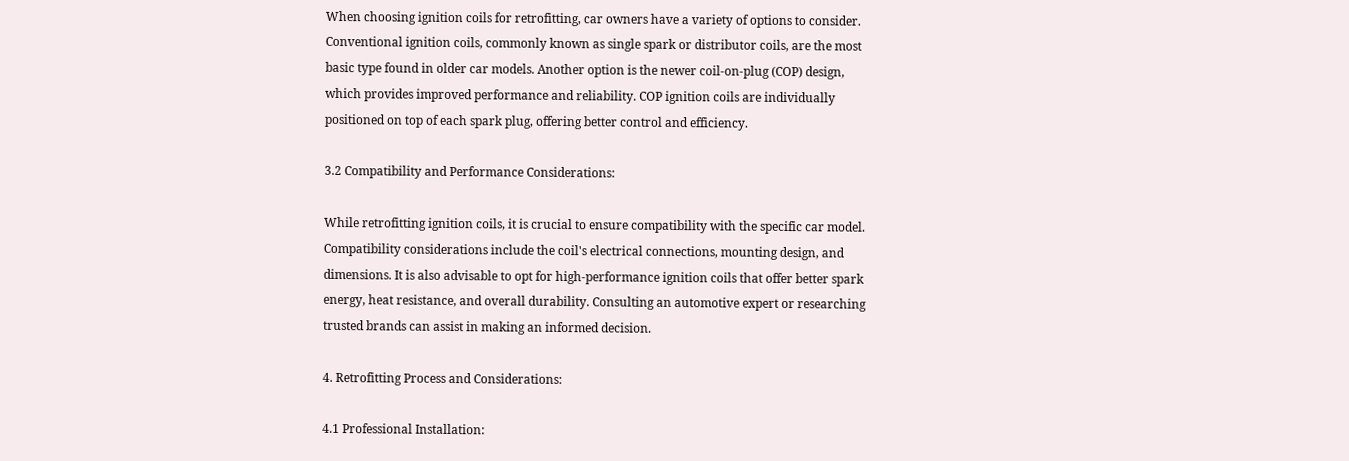When choosing ignition coils for retrofitting, car owners have a variety of options to consider. Conventional ignition coils, commonly known as single spark or distributor coils, are the most basic type found in older car models. Another option is the newer coil-on-plug (COP) design, which provides improved performance and reliability. COP ignition coils are individually positioned on top of each spark plug, offering better control and efficiency.

3.2 Compatibility and Performance Considerations:

While retrofitting ignition coils, it is crucial to ensure compatibility with the specific car model. Compatibility considerations include the coil's electrical connections, mounting design, and dimensions. It is also advisable to opt for high-performance ignition coils that offer better spark energy, heat resistance, and overall durability. Consulting an automotive expert or researching trusted brands can assist in making an informed decision.

4. Retrofitting Process and Considerations:

4.1 Professional Installation: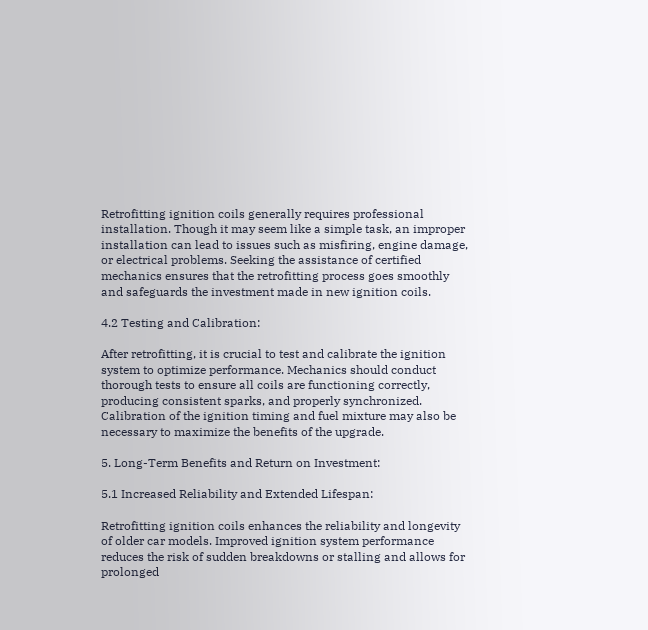Retrofitting ignition coils generally requires professional installation. Though it may seem like a simple task, an improper installation can lead to issues such as misfiring, engine damage, or electrical problems. Seeking the assistance of certified mechanics ensures that the retrofitting process goes smoothly and safeguards the investment made in new ignition coils.

4.2 Testing and Calibration:

After retrofitting, it is crucial to test and calibrate the ignition system to optimize performance. Mechanics should conduct thorough tests to ensure all coils are functioning correctly, producing consistent sparks, and properly synchronized. Calibration of the ignition timing and fuel mixture may also be necessary to maximize the benefits of the upgrade.

5. Long-Term Benefits and Return on Investment:

5.1 Increased Reliability and Extended Lifespan:

Retrofitting ignition coils enhances the reliability and longevity of older car models. Improved ignition system performance reduces the risk of sudden breakdowns or stalling and allows for prolonged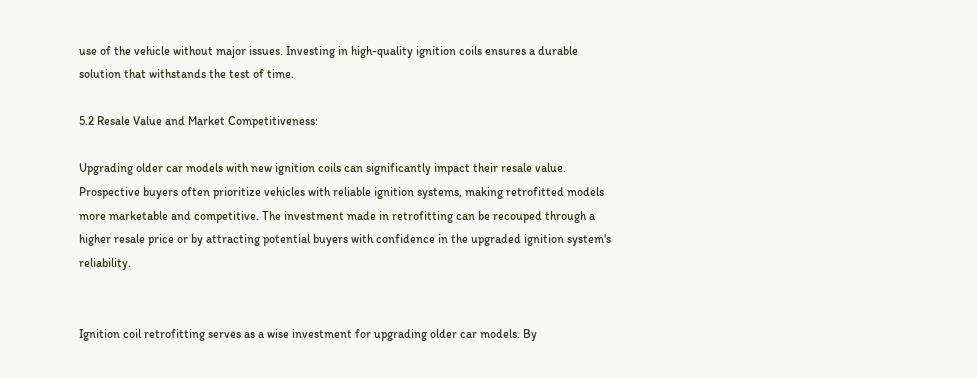use of the vehicle without major issues. Investing in high-quality ignition coils ensures a durable solution that withstands the test of time.

5.2 Resale Value and Market Competitiveness:

Upgrading older car models with new ignition coils can significantly impact their resale value. Prospective buyers often prioritize vehicles with reliable ignition systems, making retrofitted models more marketable and competitive. The investment made in retrofitting can be recouped through a higher resale price or by attracting potential buyers with confidence in the upgraded ignition system's reliability.


Ignition coil retrofitting serves as a wise investment for upgrading older car models. By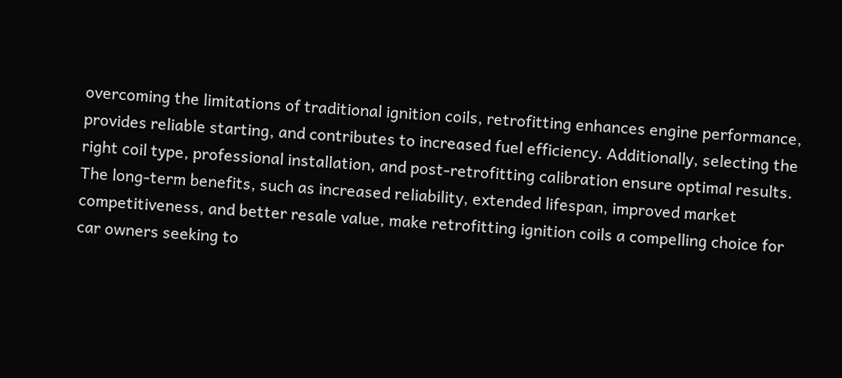overcoming the limitations of traditional ignition coils, retrofitting enhances engine performance, provides reliable starting, and contributes to increased fuel efficiency. Additionally, selecting the right coil type, professional installation, and post-retrofitting calibration ensure optimal results. The long-term benefits, such as increased reliability, extended lifespan, improved market competitiveness, and better resale value, make retrofitting ignition coils a compelling choice for car owners seeking to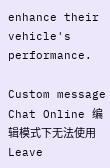enhance their vehicle's performance.

Custom message
Chat Online 编辑模式下无法使用
Leave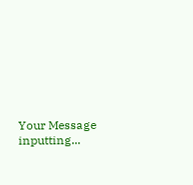Your Message inputting...